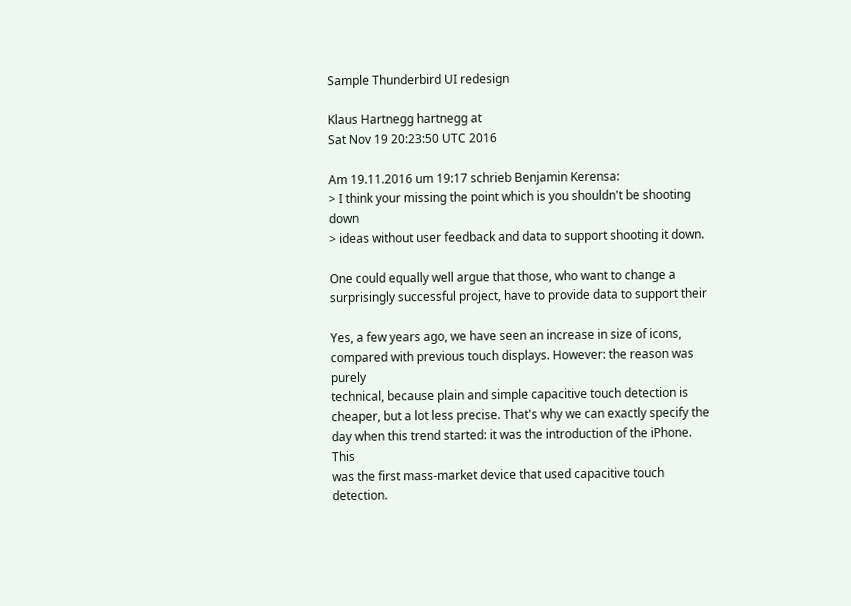Sample Thunderbird UI redesign

Klaus Hartnegg hartnegg at
Sat Nov 19 20:23:50 UTC 2016

Am 19.11.2016 um 19:17 schrieb Benjamin Kerensa:
> I think your missing the point which is you shouldn't be shooting down
> ideas without user feedback and data to support shooting it down.

One could equally well argue that those, who want to change a
surprisingly successful project, have to provide data to support their

Yes, a few years ago, we have seen an increase in size of icons,
compared with previous touch displays. However: the reason was purely
technical, because plain and simple capacitive touch detection is
cheaper, but a lot less precise. That's why we can exactly specify the
day when this trend started: it was the introduction of the iPhone. This
was the first mass-market device that used capacitive touch detection.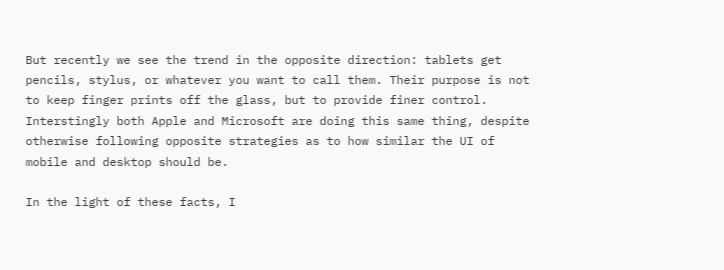But recently we see the trend in the opposite direction: tablets get
pencils, stylus, or whatever you want to call them. Their purpose is not
to keep finger prints off the glass, but to provide finer control.
Interstingly both Apple and Microsoft are doing this same thing, despite
otherwise following opposite strategies as to how similar the UI of
mobile and desktop should be.

In the light of these facts, I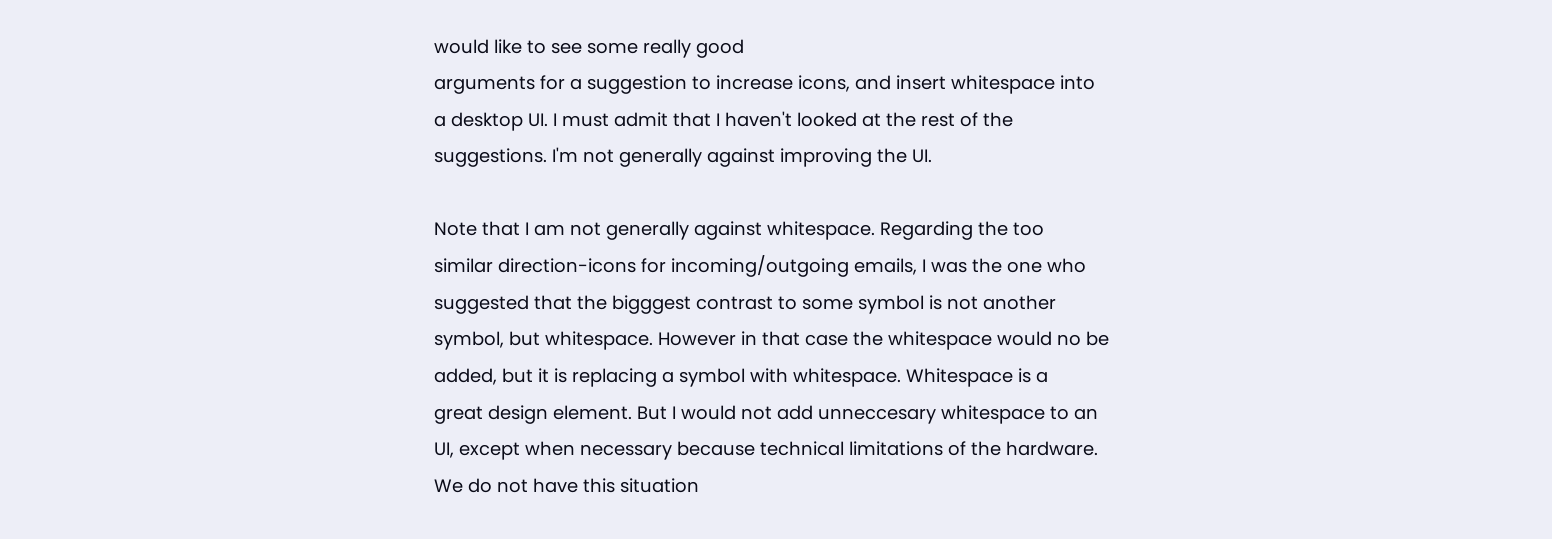would like to see some really good
arguments for a suggestion to increase icons, and insert whitespace into
a desktop UI. I must admit that I haven't looked at the rest of the
suggestions. I'm not generally against improving the UI.

Note that I am not generally against whitespace. Regarding the too
similar direction-icons for incoming/outgoing emails, I was the one who
suggested that the bigggest contrast to some symbol is not another
symbol, but whitespace. However in that case the whitespace would no be
added, but it is replacing a symbol with whitespace. Whitespace is a
great design element. But I would not add unneccesary whitespace to an
UI, except when necessary because technical limitations of the hardware.
We do not have this situation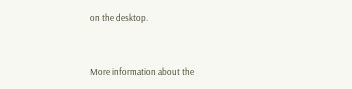on the desktop.


More information about the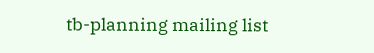tb-planning mailing list